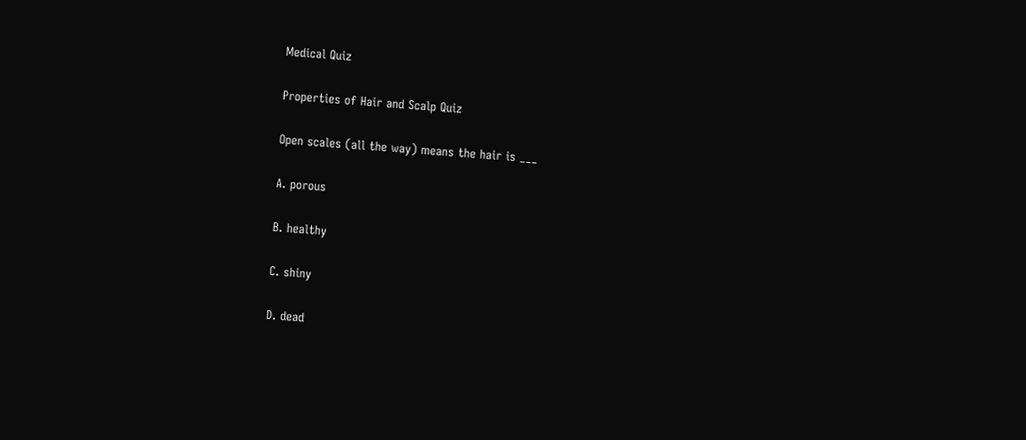Medical Quiz

Properties of Hair and Scalp Quiz

Open scales (all the way) means the hair is ___

A. porous

B. healthy

C. shiny

D. dead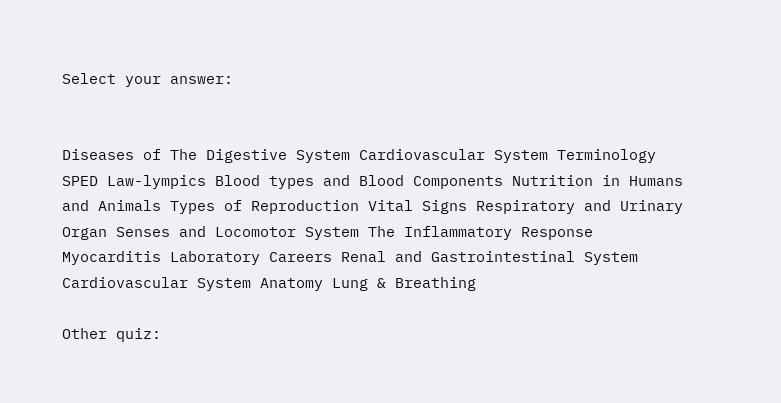Select your answer:


Diseases of The Digestive System Cardiovascular System Terminology SPED Law-lympics Blood types and Blood Components Nutrition in Humans and Animals Types of Reproduction Vital Signs Respiratory and Urinary Organ Senses and Locomotor System The Inflammatory Response Myocarditis Laboratory Careers Renal and Gastrointestinal System Cardiovascular System Anatomy Lung & Breathing

Other quiz: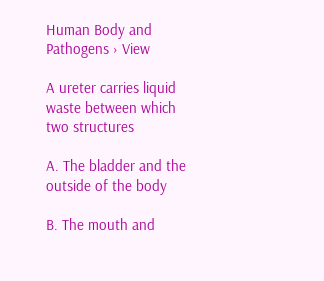Human Body and Pathogens › View

A ureter carries liquid waste between which two structures

A. The bladder and the outside of the body

B. The mouth and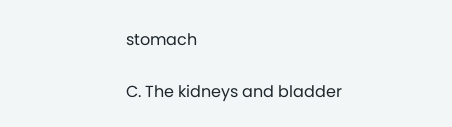stomach

C. The kidneys and bladder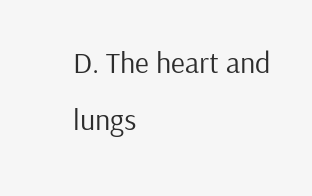D. The heart and lungs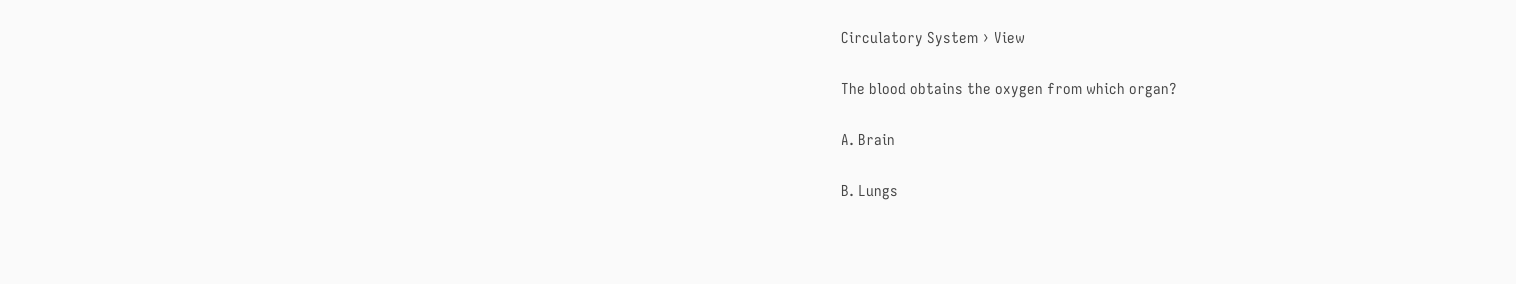Circulatory System › View

The blood obtains the oxygen from which organ?

A. Brain

B. Lungs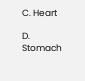C. Heart

D. Stomach